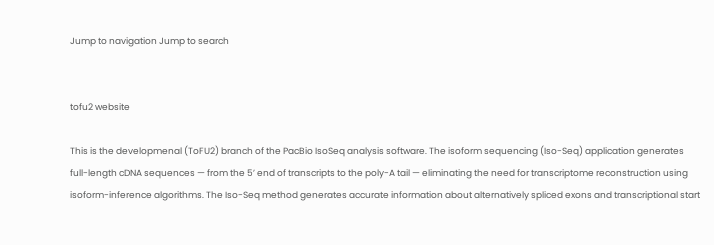Jump to navigation Jump to search


tofu2 website

This is the developmenal (ToFU2) branch of the PacBio IsoSeq analysis software. The isoform sequencing (Iso-Seq) application generates full-length cDNA sequences — from the 5’ end of transcripts to the poly-A tail — eliminating the need for transcriptome reconstruction using isoform-inference algorithms. The Iso-Seq method generates accurate information about alternatively spliced exons and transcriptional start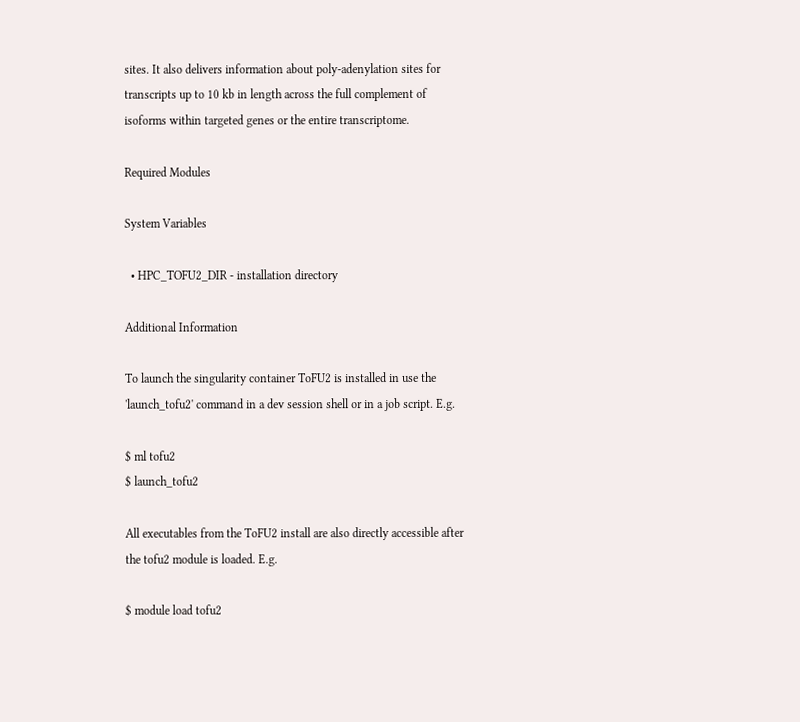sites. It also delivers information about poly-adenylation sites for transcripts up to 10 kb in length across the full complement of isoforms within targeted genes or the entire transcriptome.

Required Modules

System Variables

  • HPC_TOFU2_DIR - installation directory

Additional Information

To launch the singularity container ToFU2 is installed in use the 'launch_tofu2' command in a dev session shell or in a job script. E.g.

$ ml tofu2
$ launch_tofu2

All executables from the ToFU2 install are also directly accessible after the tofu2 module is loaded. E.g.

$ module load tofu2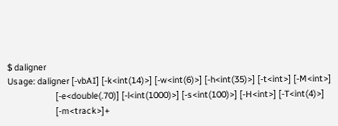$ daligner
Usage: daligner [-vbAI] [-k<int(14)>] [-w<int(6)>] [-h<int(35)>] [-t<int>] [-M<int>]
                        [-e<double(.70)] [-l<int(1000)>] [-s<int(100)>] [-H<int>] [-T<int(4)>]
                        [-m<track>]+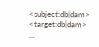<subject:db|dam> <target:db|dam> ...